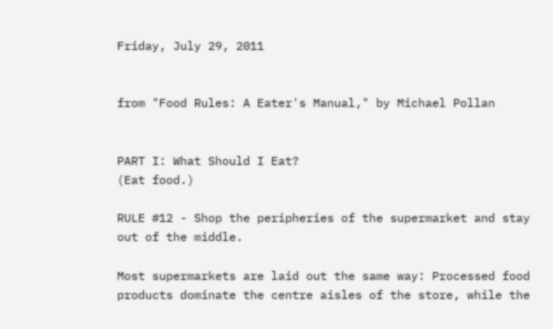Friday, July 29, 2011


from "Food Rules: A Eater's Manual," by Michael Pollan


PART I: What Should I Eat?
(Eat food.)

RULE #12 - Shop the peripheries of the supermarket and stay out of the middle.

Most supermarkets are laid out the same way: Processed food products dominate the centre aisles of the store, while the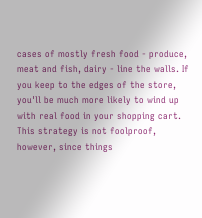cases of mostly fresh food - produce, meat and fish, dairy - line the walls. If you keep to the edges of the store, you'll be much more likely to wind up with real food in your shopping cart. This strategy is not foolproof, however, since things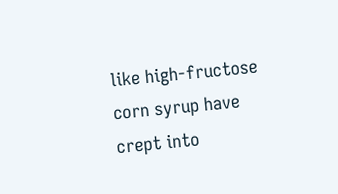like high-fructose corn syrup have crept into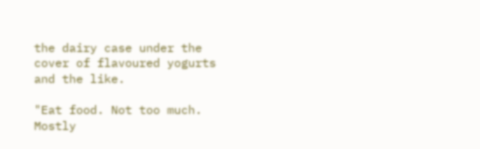the dairy case under the cover of flavoured yogurts and the like.

"Eat food. Not too much. Mostly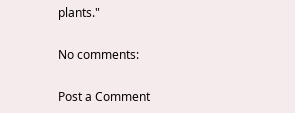plants."

No comments:

Post a Comment